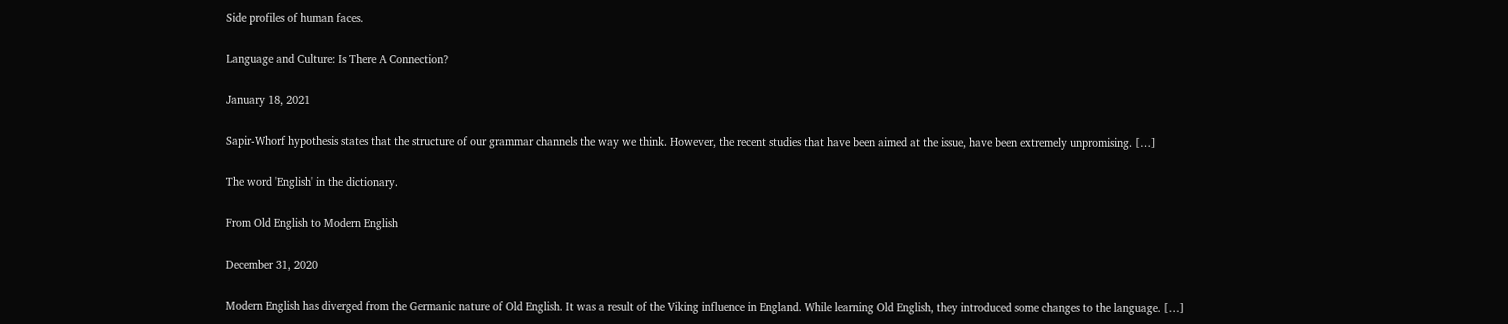Side profiles of human faces.

Language and Culture: Is There A Connection?

January 18, 2021

Sapir-Whorf hypothesis states that the structure of our grammar channels the way we think. However, the recent studies that have been aimed at the issue, have been extremely unpromising. […]

The word 'English' in the dictionary.

From Old English to Modern English

December 31, 2020

Modern English has diverged from the Germanic nature of Old English. It was a result of the Viking influence in England. While learning Old English, they introduced some changes to the language. […]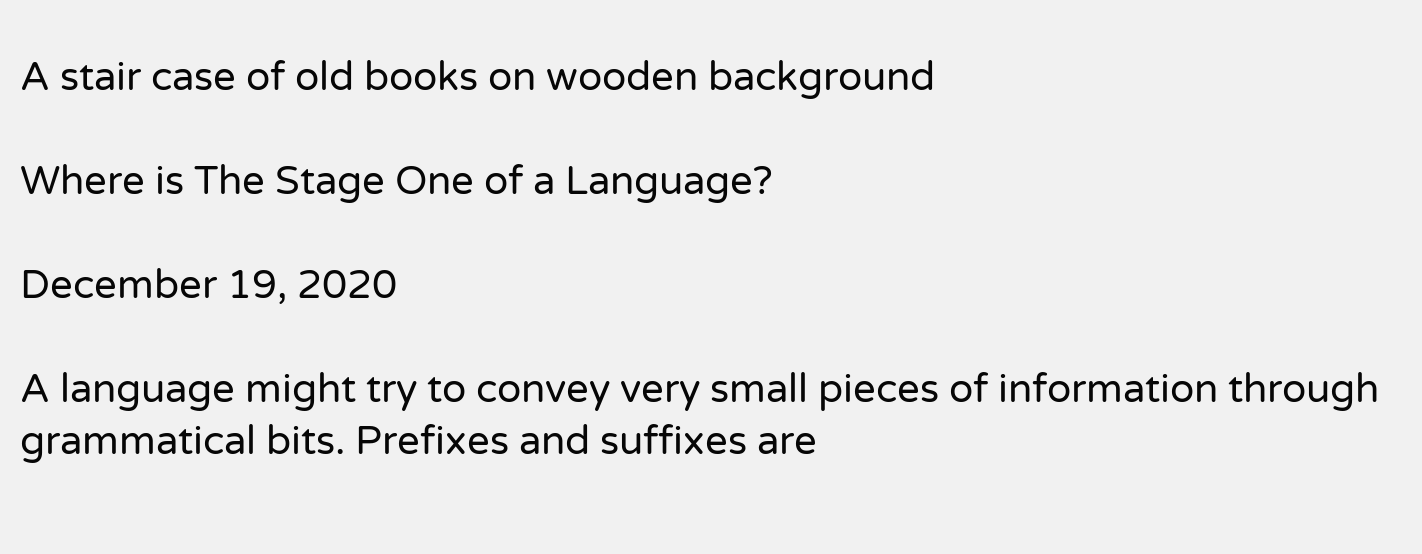A stair case of old books on wooden background

Where is The Stage One of a Language?

December 19, 2020

A language might try to convey very small pieces of information through grammatical bits. Prefixes and suffixes are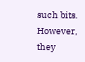such bits. However, they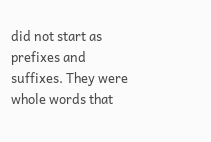did not start as prefixes and suffixes. They were whole words that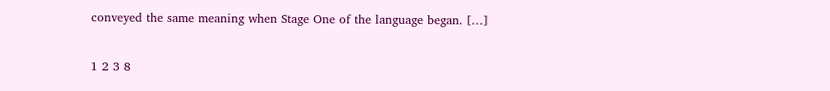conveyed the same meaning when Stage One of the language began. […]

1 2 3 8